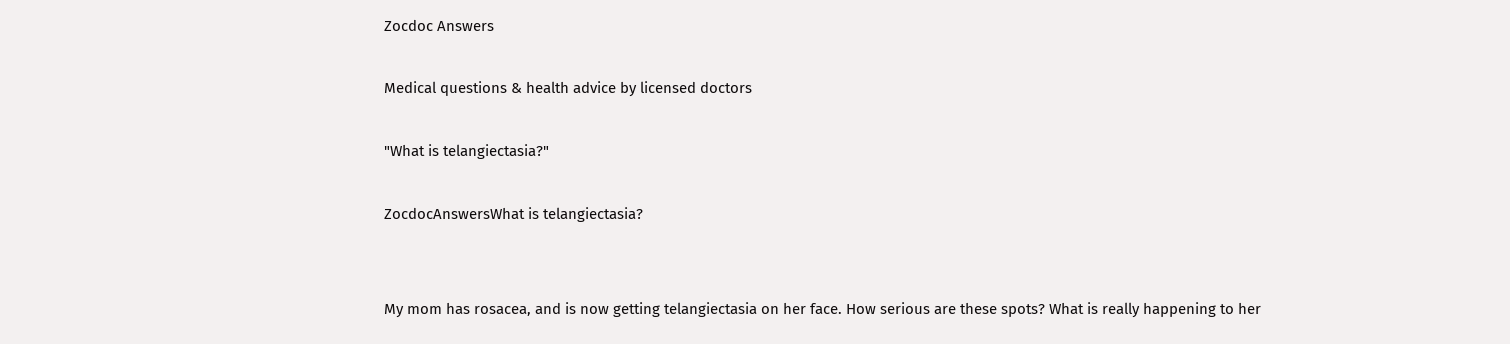Zocdoc Answers

Medical questions & health advice by licensed doctors

"What is telangiectasia?"

ZocdocAnswersWhat is telangiectasia?


My mom has rosacea, and is now getting telangiectasia on her face. How serious are these spots? What is really happening to her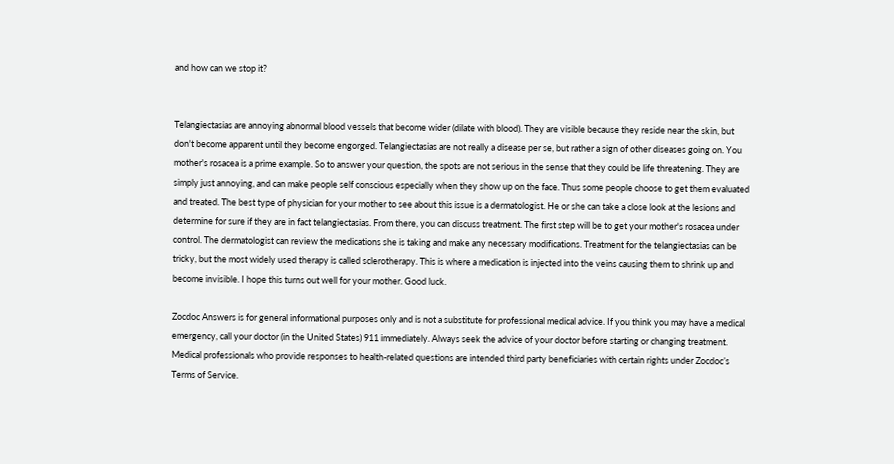and how can we stop it?


Telangiectasias are annoying abnormal blood vessels that become wider (dilate with blood). They are visible because they reside near the skin, but don't become apparent until they become engorged. Telangiectasias are not really a disease per se, but rather a sign of other diseases going on. You mother's rosacea is a prime example. So to answer your question, the spots are not serious in the sense that they could be life threatening. They are simply just annoying, and can make people self conscious especially when they show up on the face. Thus some people choose to get them evaluated and treated. The best type of physician for your mother to see about this issue is a dermatologist. He or she can take a close look at the lesions and determine for sure if they are in fact telangiectasias. From there, you can discuss treatment. The first step will be to get your mother's rosacea under control. The dermatologist can review the medications she is taking and make any necessary modifications. Treatment for the telangiectasias can be tricky, but the most widely used therapy is called sclerotherapy. This is where a medication is injected into the veins causing them to shrink up and become invisible. I hope this turns out well for your mother. Good luck.

Zocdoc Answers is for general informational purposes only and is not a substitute for professional medical advice. If you think you may have a medical emergency, call your doctor (in the United States) 911 immediately. Always seek the advice of your doctor before starting or changing treatment. Medical professionals who provide responses to health-related questions are intended third party beneficiaries with certain rights under Zocdoc’s Terms of Service.